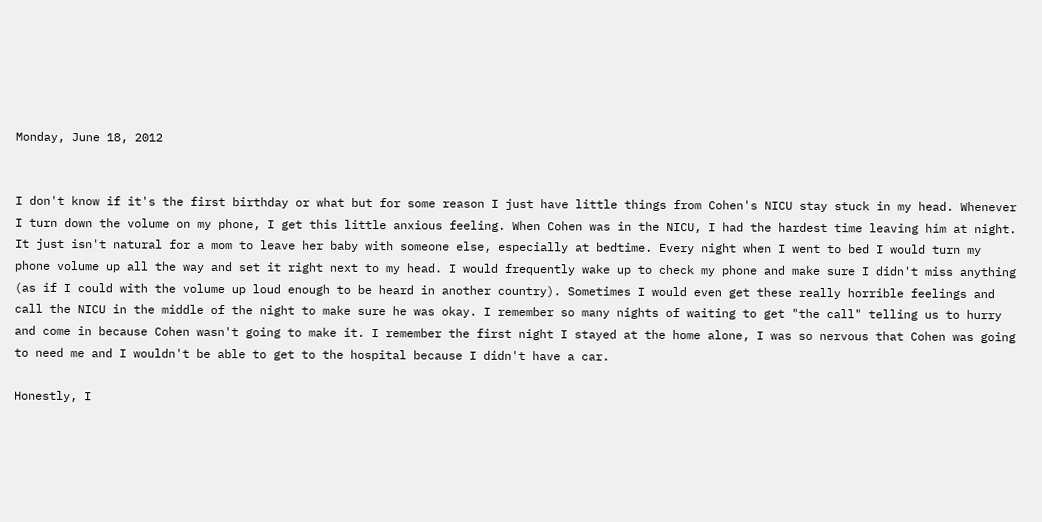Monday, June 18, 2012


I don't know if it's the first birthday or what but for some reason I just have little things from Cohen's NICU stay stuck in my head. Whenever I turn down the volume on my phone, I get this little anxious feeling. When Cohen was in the NICU, I had the hardest time leaving him at night. It just isn't natural for a mom to leave her baby with someone else, especially at bedtime. Every night when I went to bed I would turn my phone volume up all the way and set it right next to my head. I would frequently wake up to check my phone and make sure I didn't miss anything (as if I could with the volume up loud enough to be heard in another country). Sometimes I would even get these really horrible feelings and call the NICU in the middle of the night to make sure he was okay. I remember so many nights of waiting to get "the call" telling us to hurry and come in because Cohen wasn't going to make it. I remember the first night I stayed at the home alone, I was so nervous that Cohen was going to need me and I wouldn't be able to get to the hospital because I didn't have a car.

Honestly, I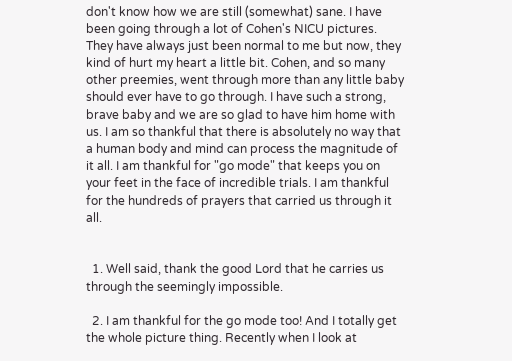don't know how we are still (somewhat) sane. I have been going through a lot of Cohen's NICU pictures. They have always just been normal to me but now, they kind of hurt my heart a little bit. Cohen, and so many other preemies, went through more than any little baby should ever have to go through. I have such a strong, brave baby and we are so glad to have him home with us. I am so thankful that there is absolutely no way that a human body and mind can process the magnitude of it all. I am thankful for "go mode" that keeps you on your feet in the face of incredible trials. I am thankful for the hundreds of prayers that carried us through it all.


  1. Well said, thank the good Lord that he carries us through the seemingly impossible.

  2. I am thankful for the go mode too! And I totally get the whole picture thing. Recently when I look at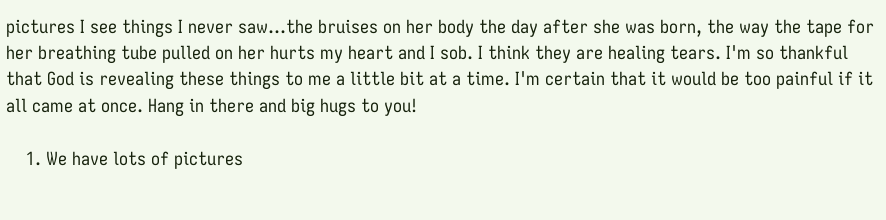pictures I see things I never saw...the bruises on her body the day after she was born, the way the tape for her breathing tube pulled on her hurts my heart and I sob. I think they are healing tears. I'm so thankful that God is revealing these things to me a little bit at a time. I'm certain that it would be too painful if it all came at once. Hang in there and big hugs to you!

    1. We have lots of pictures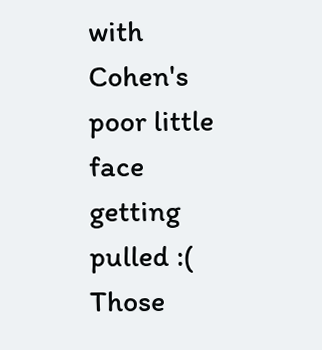with Cohen's poor little face getting pulled :( Those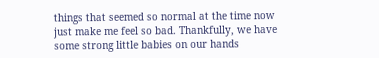things that seemed so normal at the time now just make me feel so bad. Thankfully, we have some strong little babies on our hands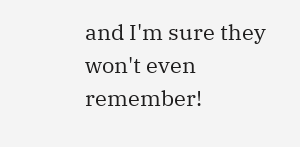and I'm sure they won't even remember!